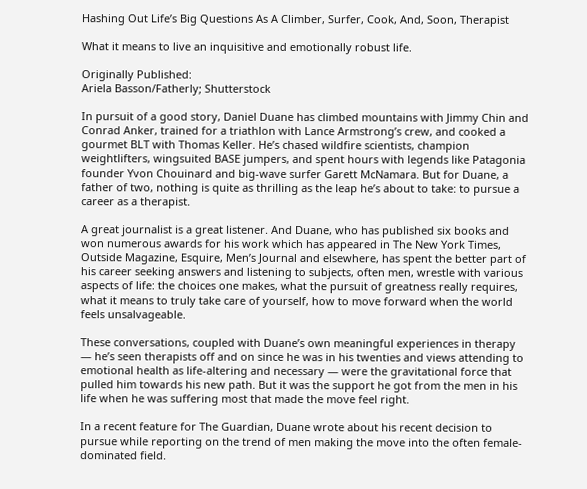Hashing Out Life’s Big Questions As A Climber, Surfer, Cook, And, Soon, Therapist

What it means to live an inquisitive and emotionally robust life.

Originally Published:
Ariela Basson/Fatherly; Shutterstock

In pursuit of a good story, Daniel Duane has climbed mountains with Jimmy Chin and Conrad Anker, trained for a triathlon with Lance Armstrong’s crew, and cooked a gourmet BLT with Thomas Keller. He’s chased wildfire scientists, champion weightlifters, wingsuited BASE jumpers, and spent hours with legends like Patagonia founder Yvon Chouinard and big-wave surfer Garett McNamara. But for Duane, a father of two, nothing is quite as thrilling as the leap he’s about to take: to pursue a career as a therapist.

A great journalist is a great listener. And Duane, who has published six books and won numerous awards for his work which has appeared in The New York Times, Outside Magazine, Esquire, Men’s Journal and elsewhere, has spent the better part of his career seeking answers and listening to subjects, often men, wrestle with various aspects of life: the choices one makes, what the pursuit of greatness really requires, what it means to truly take care of yourself, how to move forward when the world feels unsalvageable.

These conversations, coupled with Duane’s own meaningful experiences in therapy — he’s seen therapists off and on since he was in his twenties and views attending to emotional health as life-altering and necessary — were the gravitational force that pulled him towards his new path. But it was the support he got from the men in his life when he was suffering most that made the move feel right.

In a recent feature for The Guardian, Duane wrote about his recent decision to pursue while reporting on the trend of men making the move into the often female-dominated field.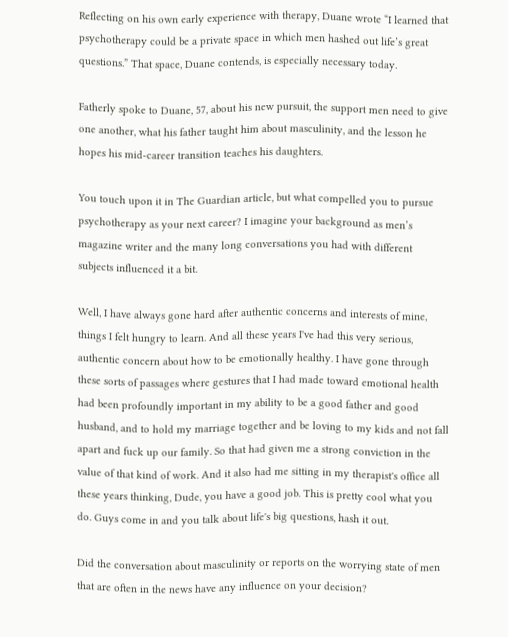Reflecting on his own early experience with therapy, Duane wrote “I learned that psychotherapy could be a private space in which men hashed out life’s great questions.” That space, Duane contends, is especially necessary today.

Fatherly spoke to Duane, 57, about his new pursuit, the support men need to give one another, what his father taught him about masculinity, and the lesson he hopes his mid-career transition teaches his daughters.

You touch upon it in The Guardian article, but what compelled you to pursue psychotherapy as your next career? I imagine your background as men’s magazine writer and the many long conversations you had with different subjects influenced it a bit.

Well, I have always gone hard after authentic concerns and interests of mine, things I felt hungry to learn. And all these years I've had this very serious, authentic concern about how to be emotionally healthy. I have gone through these sorts of passages where gestures that I had made toward emotional health had been profoundly important in my ability to be a good father and good husband, and to hold my marriage together and be loving to my kids and not fall apart and fuck up our family. So that had given me a strong conviction in the value of that kind of work. And it also had me sitting in my therapist's office all these years thinking, Dude, you have a good job. This is pretty cool what you do. Guys come in and you talk about life's big questions, hash it out.

Did the conversation about masculinity or reports on the worrying state of men that are often in the news have any influence on your decision?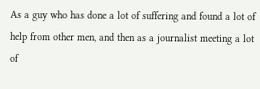As a guy who has done a lot of suffering and found a lot of help from other men, and then as a journalist meeting a lot of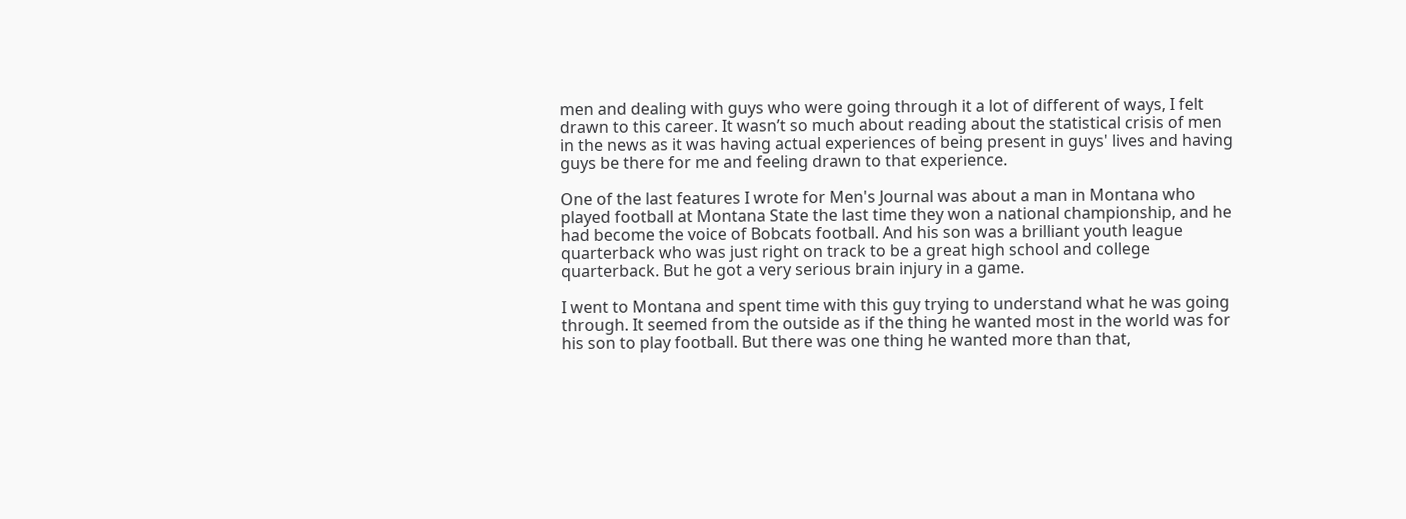men and dealing with guys who were going through it a lot of different of ways, I felt drawn to this career. It wasn’t so much about reading about the statistical crisis of men in the news as it was having actual experiences of being present in guys' lives and having guys be there for me and feeling drawn to that experience.

One of the last features I wrote for Men's Journal was about a man in Montana who played football at Montana State the last time they won a national championship, and he had become the voice of Bobcats football. And his son was a brilliant youth league quarterback who was just right on track to be a great high school and college quarterback. But he got a very serious brain injury in a game.

I went to Montana and spent time with this guy trying to understand what he was going through. It seemed from the outside as if the thing he wanted most in the world was for his son to play football. But there was one thing he wanted more than that,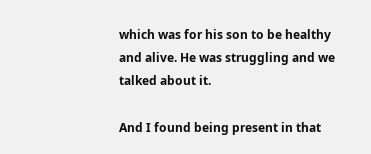which was for his son to be healthy and alive. He was struggling and we talked about it.

And I found being present in that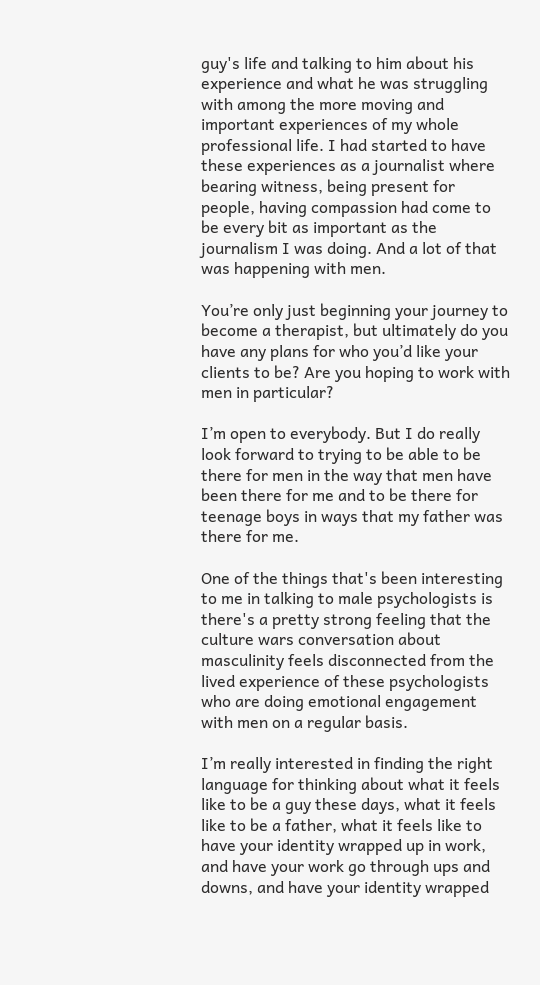guy's life and talking to him about his experience and what he was struggling with among the more moving and important experiences of my whole professional life. I had started to have these experiences as a journalist where bearing witness, being present for people, having compassion had come to be every bit as important as the journalism I was doing. And a lot of that was happening with men.

You’re only just beginning your journey to become a therapist, but ultimately do you have any plans for who you’d like your clients to be? Are you hoping to work with men in particular?

I’m open to everybody. But I do really look forward to trying to be able to be there for men in the way that men have been there for me and to be there for teenage boys in ways that my father was there for me.

One of the things that's been interesting to me in talking to male psychologists is there's a pretty strong feeling that the culture wars conversation about masculinity feels disconnected from the lived experience of these psychologists who are doing emotional engagement with men on a regular basis.

I’m really interested in finding the right language for thinking about what it feels like to be a guy these days, what it feels like to be a father, what it feels like to have your identity wrapped up in work, and have your work go through ups and downs, and have your identity wrapped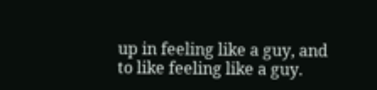up in feeling like a guy, and to like feeling like a guy.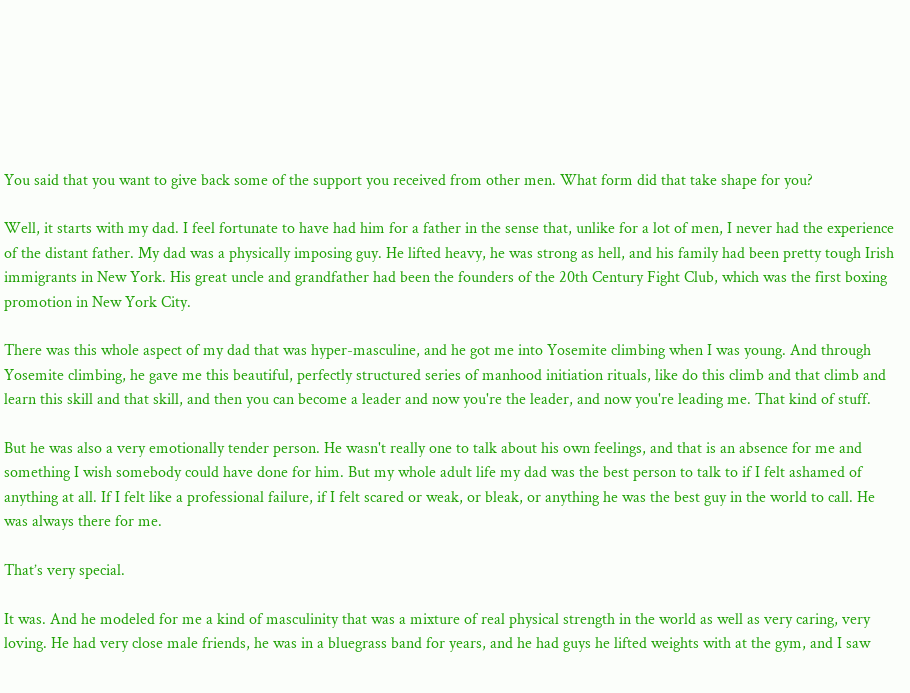You said that you want to give back some of the support you received from other men. What form did that take shape for you?

Well, it starts with my dad. I feel fortunate to have had him for a father in the sense that, unlike for a lot of men, I never had the experience of the distant father. My dad was a physically imposing guy. He lifted heavy, he was strong as hell, and his family had been pretty tough Irish immigrants in New York. His great uncle and grandfather had been the founders of the 20th Century Fight Club, which was the first boxing promotion in New York City.

There was this whole aspect of my dad that was hyper-masculine, and he got me into Yosemite climbing when I was young. And through Yosemite climbing, he gave me this beautiful, perfectly structured series of manhood initiation rituals, like do this climb and that climb and learn this skill and that skill, and then you can become a leader and now you're the leader, and now you're leading me. That kind of stuff.

But he was also a very emotionally tender person. He wasn't really one to talk about his own feelings, and that is an absence for me and something I wish somebody could have done for him. But my whole adult life my dad was the best person to talk to if I felt ashamed of anything at all. If I felt like a professional failure, if I felt scared or weak, or bleak, or anything he was the best guy in the world to call. He was always there for me.

That’s very special.

It was. And he modeled for me a kind of masculinity that was a mixture of real physical strength in the world as well as very caring, very loving. He had very close male friends, he was in a bluegrass band for years, and he had guys he lifted weights with at the gym, and I saw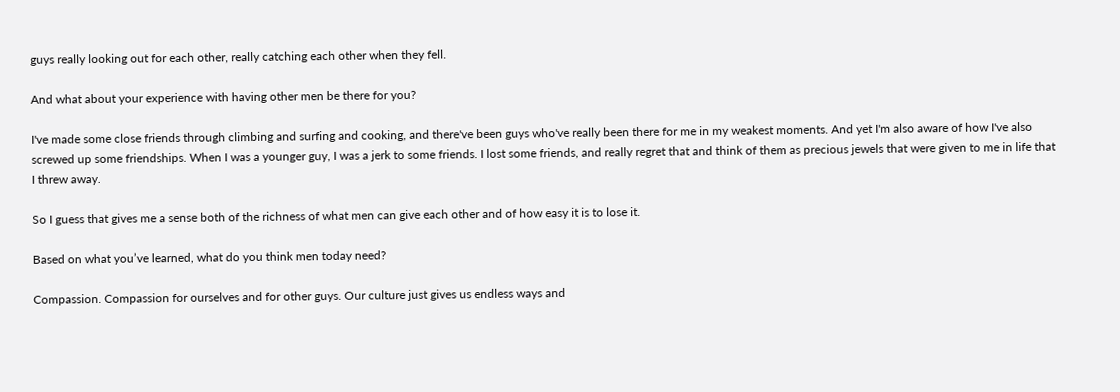guys really looking out for each other, really catching each other when they fell.

And what about your experience with having other men be there for you?

I've made some close friends through climbing and surfing and cooking, and there've been guys who've really been there for me in my weakest moments. And yet I'm also aware of how I've also screwed up some friendships. When I was a younger guy, I was a jerk to some friends. I lost some friends, and really regret that and think of them as precious jewels that were given to me in life that I threw away.

So I guess that gives me a sense both of the richness of what men can give each other and of how easy it is to lose it.

Based on what you’ve learned, what do you think men today need?

Compassion. Compassion for ourselves and for other guys. Our culture just gives us endless ways and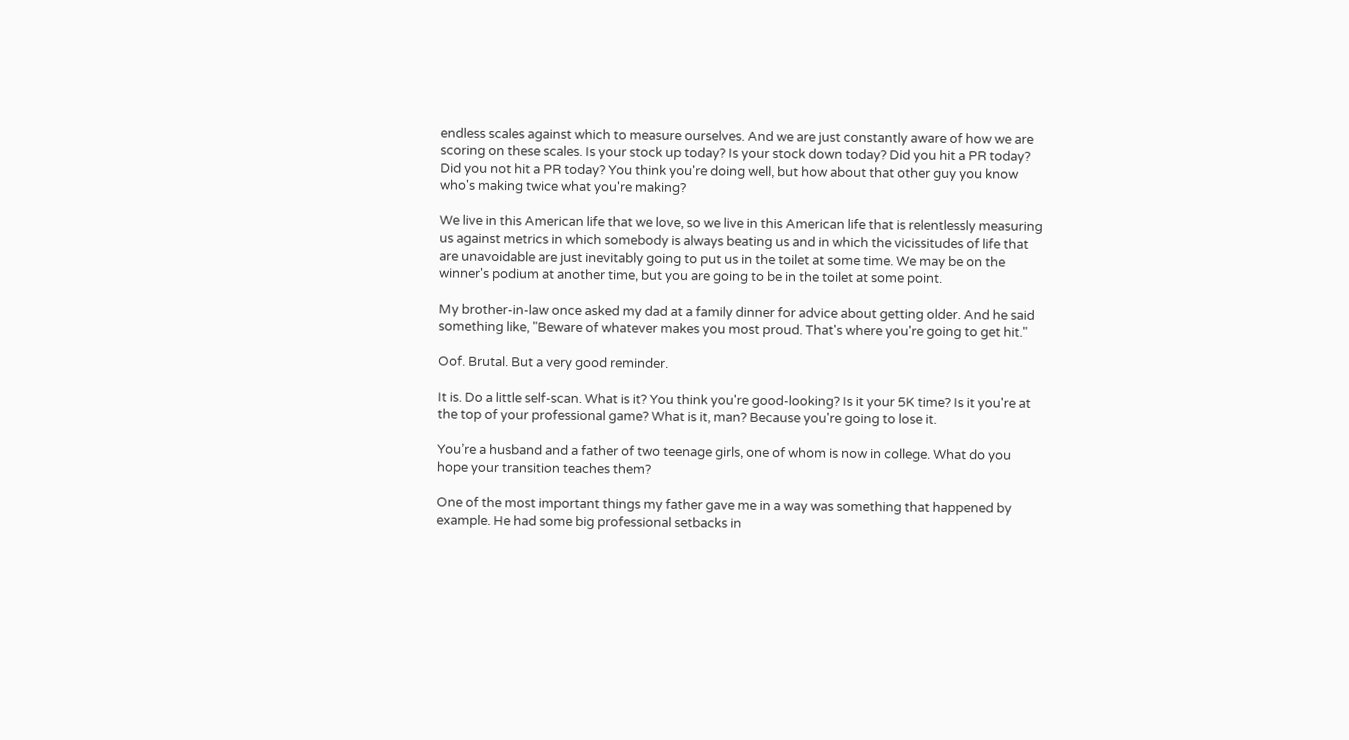endless scales against which to measure ourselves. And we are just constantly aware of how we are scoring on these scales. Is your stock up today? Is your stock down today? Did you hit a PR today? Did you not hit a PR today? You think you're doing well, but how about that other guy you know who's making twice what you're making?

We live in this American life that we love, so we live in this American life that is relentlessly measuring us against metrics in which somebody is always beating us and in which the vicissitudes of life that are unavoidable are just inevitably going to put us in the toilet at some time. We may be on the winner's podium at another time, but you are going to be in the toilet at some point.

My brother-in-law once asked my dad at a family dinner for advice about getting older. And he said something like, "Beware of whatever makes you most proud. That's where you're going to get hit."

Oof. Brutal. But a very good reminder.

It is. Do a little self-scan. What is it? You think you're good-looking? Is it your 5K time? Is it you're at the top of your professional game? What is it, man? Because you're going to lose it.

You’re a husband and a father of two teenage girls, one of whom is now in college. What do you hope your transition teaches them?

One of the most important things my father gave me in a way was something that happened by example. He had some big professional setbacks in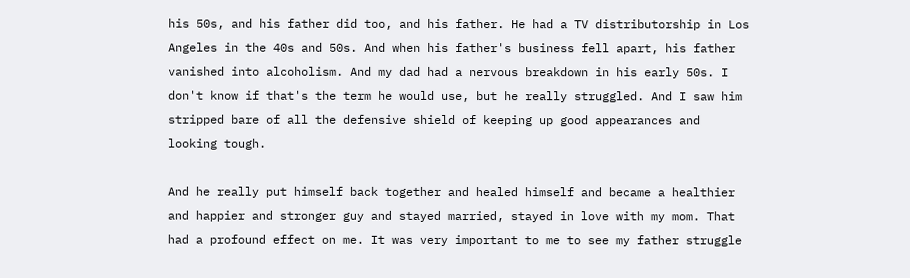his 50s, and his father did too, and his father. He had a TV distributorship in Los Angeles in the 40s and 50s. And when his father's business fell apart, his father vanished into alcoholism. And my dad had a nervous breakdown in his early 50s. I don't know if that's the term he would use, but he really struggled. And I saw him stripped bare of all the defensive shield of keeping up good appearances and looking tough.

And he really put himself back together and healed himself and became a healthier and happier and stronger guy and stayed married, stayed in love with my mom. That had a profound effect on me. It was very important to me to see my father struggle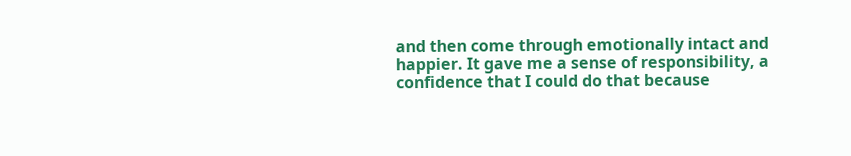and then come through emotionally intact and happier. It gave me a sense of responsibility, a confidence that I could do that because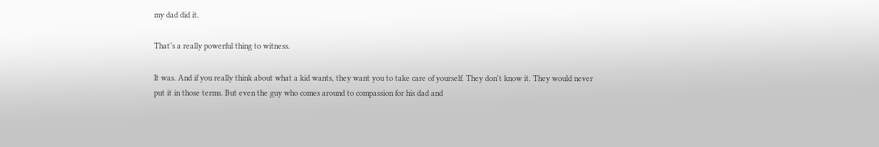my dad did it.

That’s a really powerful thing to witness.

It was. And if you really think about what a kid wants, they want you to take care of yourself. They don't know it. They would never put it in those terms. But even the guy who comes around to compassion for his dad and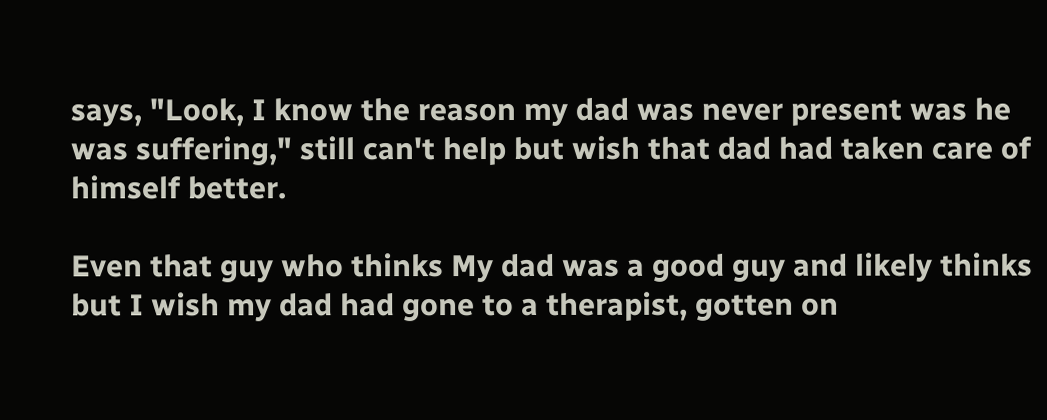says, "Look, I know the reason my dad was never present was he was suffering," still can't help but wish that dad had taken care of himself better.

Even that guy who thinks My dad was a good guy and likely thinks but I wish my dad had gone to a therapist, gotten on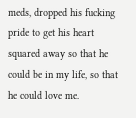meds, dropped his fucking pride to get his heart squared away so that he could be in my life, so that he could love me.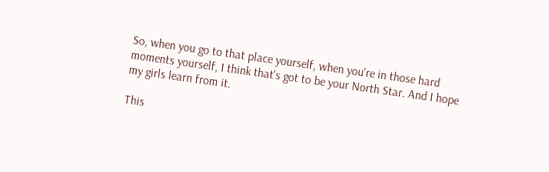So, when you go to that place yourself, when you're in those hard moments yourself, I think that's got to be your North Star. And I hope my girls learn from it.

This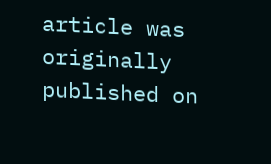article was originally published on